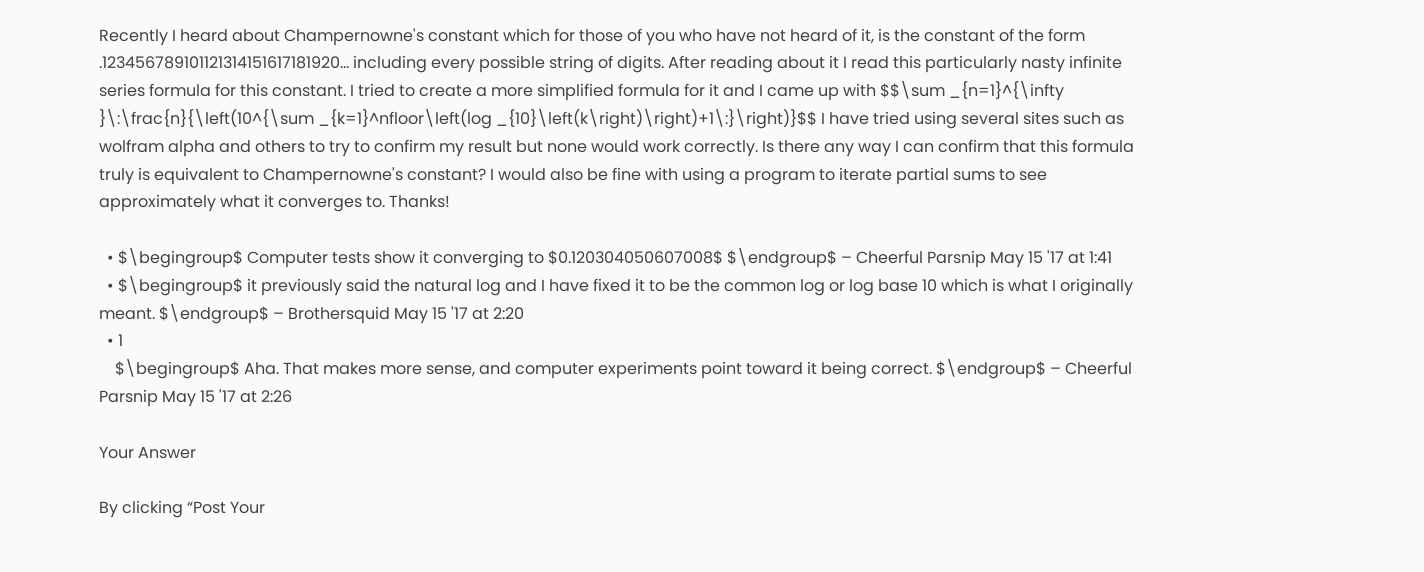Recently I heard about Champernowne's constant which for those of you who have not heard of it, is the constant of the form .123456789101121314151617181920... including every possible string of digits. After reading about it I read this particularly nasty infinite series formula for this constant. I tried to create a more simplified formula for it and I came up with $$\sum _{n=1}^{\infty }\:\frac{n}{\left(10^{\sum _{k=1}^nfloor\left(log _{10}\left(k\right)\right)+1\:}\right)}$$ I have tried using several sites such as wolfram alpha and others to try to confirm my result but none would work correctly. Is there any way I can confirm that this formula truly is equivalent to Champernowne's constant? I would also be fine with using a program to iterate partial sums to see approximately what it converges to. Thanks!

  • $\begingroup$ Computer tests show it converging to $0.120304050607008$ $\endgroup$ – Cheerful Parsnip May 15 '17 at 1:41
  • $\begingroup$ it previously said the natural log and I have fixed it to be the common log or log base 10 which is what I originally meant. $\endgroup$ – Brothersquid May 15 '17 at 2:20
  • 1
    $\begingroup$ Aha. That makes more sense, and computer experiments point toward it being correct. $\endgroup$ – Cheerful Parsnip May 15 '17 at 2:26

Your Answer

By clicking “Post Your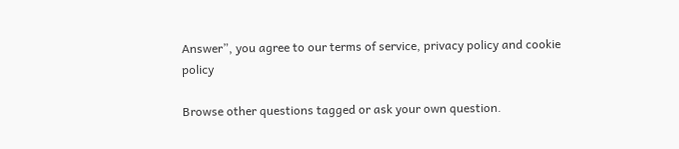Answer”, you agree to our terms of service, privacy policy and cookie policy

Browse other questions tagged or ask your own question.